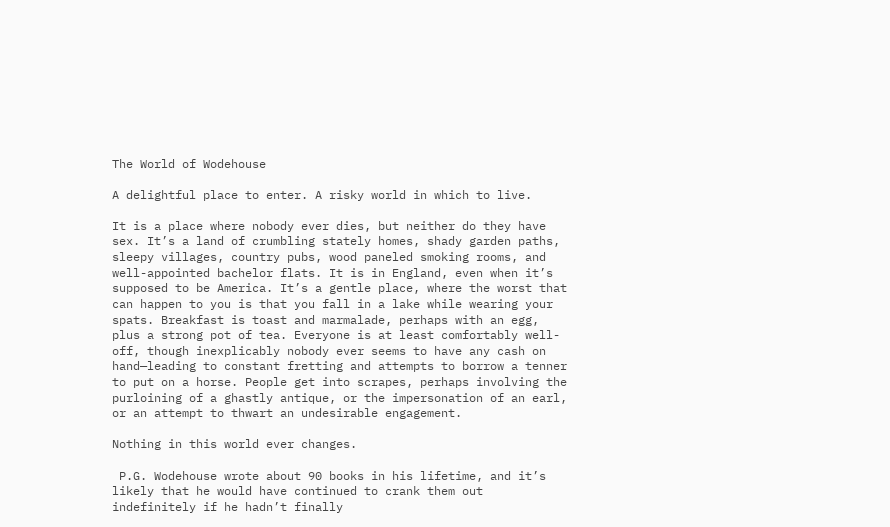The World of Wodehouse

A delightful place to enter. A risky world in which to live.

It is a place where nobody ever dies, but neither do they have sex. It’s a land of crumbling stately homes, shady garden paths, sleepy villages, country pubs, wood paneled smoking rooms, and well-appointed bachelor flats. It is in England, even when it’s supposed to be America. It’s a gentle place, where the worst that can happen to you is that you fall in a lake while wearing your spats. Breakfast is toast and marmalade, perhaps with an egg, plus a strong pot of tea. Everyone is at least comfortably well-off, though inexplicably nobody ever seems to have any cash on hand—leading to constant fretting and attempts to borrow a tenner to put on a horse. People get into scrapes, perhaps involving the purloining of a ghastly antique, or the impersonation of an earl, or an attempt to thwart an undesirable engagement.

Nothing in this world ever changes.

 P.G. Wodehouse wrote about 90 books in his lifetime, and it’s likely that he would have continued to crank them out indefinitely if he hadn’t finally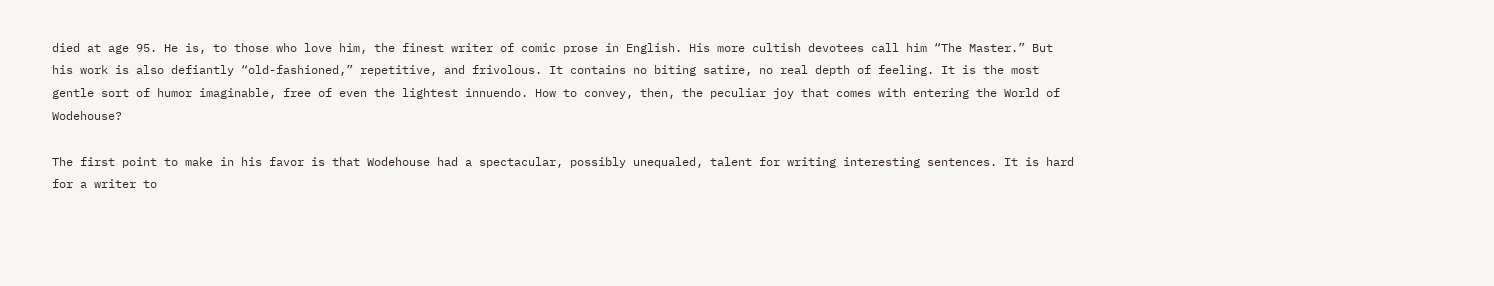died at age 95. He is, to those who love him, the finest writer of comic prose in English. His more cultish devotees call him “The Master.” But his work is also defiantly “old-fashioned,” repetitive, and frivolous. It contains no biting satire, no real depth of feeling. It is the most gentle sort of humor imaginable, free of even the lightest innuendo. How to convey, then, the peculiar joy that comes with entering the World of Wodehouse?

The first point to make in his favor is that Wodehouse had a spectacular, possibly unequaled, talent for writing interesting sentences. It is hard for a writer to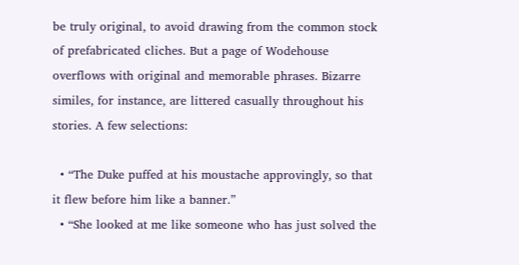be truly original, to avoid drawing from the common stock of prefabricated cliches. But a page of Wodehouse overflows with original and memorable phrases. Bizarre similes, for instance, are littered casually throughout his stories. A few selections:

  • “The Duke puffed at his moustache approvingly, so that it flew before him like a banner.”
  • “She looked at me like someone who has just solved the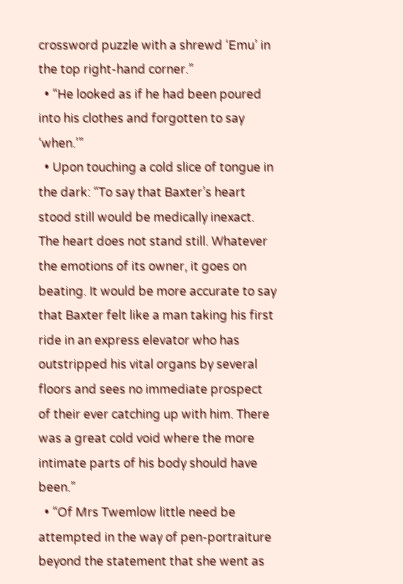crossword puzzle with a shrewd ‘Emu’ in the top right-hand corner.”
  • “He looked as if he had been poured into his clothes and forgotten to say ‘when.’”
  • Upon touching a cold slice of tongue in the dark: “To say that Baxter’s heart stood still would be medically inexact. The heart does not stand still. Whatever the emotions of its owner, it goes on beating. It would be more accurate to say that Baxter felt like a man taking his first ride in an express elevator who has outstripped his vital organs by several floors and sees no immediate prospect of their ever catching up with him. There was a great cold void where the more intimate parts of his body should have been.”
  • “Of Mrs Twemlow little need be attempted in the way of pen-portraiture beyond the statement that she went as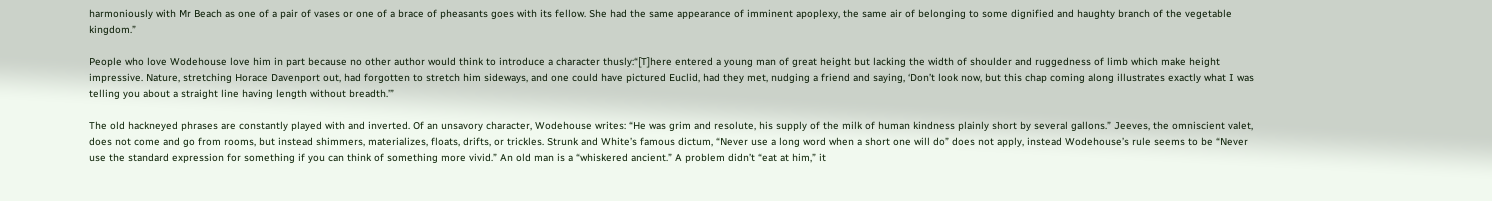harmoniously with Mr Beach as one of a pair of vases or one of a brace of pheasants goes with its fellow. She had the same appearance of imminent apoplexy, the same air of belonging to some dignified and haughty branch of the vegetable kingdom.”

People who love Wodehouse love him in part because no other author would think to introduce a character thusly:“[T]here entered a young man of great height but lacking the width of shoulder and ruggedness of limb which make height impressive. Nature, stretching Horace Davenport out, had forgotten to stretch him sideways, and one could have pictured Euclid, had they met, nudging a friend and saying, ‘Don’t look now, but this chap coming along illustrates exactly what I was telling you about a straight line having length without breadth.’”

The old hackneyed phrases are constantly played with and inverted. Of an unsavory character, Wodehouse writes: “He was grim and resolute, his supply of the milk of human kindness plainly short by several gallons.” Jeeves, the omniscient valet, does not come and go from rooms, but instead shimmers, materializes, floats, drifts, or trickles. Strunk and White’s famous dictum, “Never use a long word when a short one will do” does not apply, instead Wodehouse’s rule seems to be “Never use the standard expression for something if you can think of something more vivid.” An old man is a “whiskered ancient.” A problem didn’t “eat at him,” it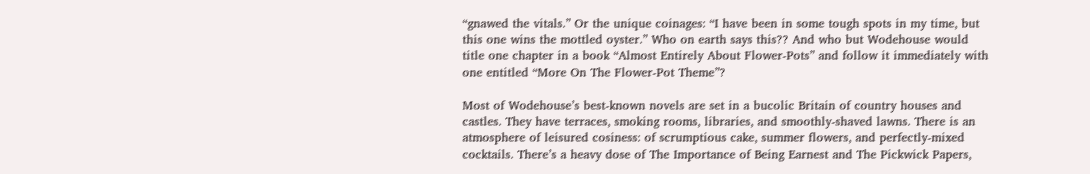“gnawed the vitals.” Or the unique coinages: “I have been in some tough spots in my time, but this one wins the mottled oyster.” Who on earth says this?? And who but Wodehouse would title one chapter in a book “Almost Entirely About Flower-Pots” and follow it immediately with one entitled “More On The Flower-Pot Theme”?

Most of Wodehouse’s best-known novels are set in a bucolic Britain of country houses and castles. They have terraces, smoking rooms, libraries, and smoothly-shaved lawns. There is an atmosphere of leisured cosiness: of scrumptious cake, summer flowers, and perfectly-mixed cocktails. There’s a heavy dose of The Importance of Being Earnest and The Pickwick Papers,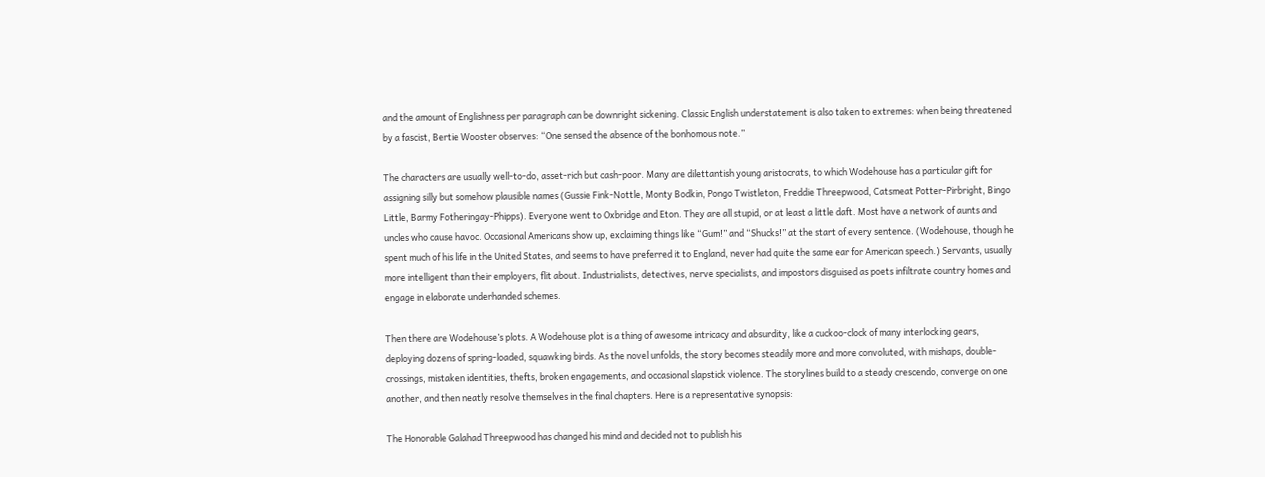and the amount of Englishness per paragraph can be downright sickening. Classic English understatement is also taken to extremes: when being threatened by a fascist, Bertie Wooster observes: “One sensed the absence of the bonhomous note.”

The characters are usually well-to-do, asset-rich but cash-poor. Many are dilettantish young aristocrats, to which Wodehouse has a particular gift for assigning silly but somehow plausible names (Gussie Fink-Nottle, Monty Bodkin, Pongo Twistleton, Freddie Threepwood, Catsmeat Potter-Pirbright, Bingo Little, Barmy Fotheringay-Phipps). Everyone went to Oxbridge and Eton. They are all stupid, or at least a little daft. Most have a network of aunts and uncles who cause havoc. Occasional Americans show up, exclaiming things like “Gum!” and “Shucks!” at the start of every sentence. (Wodehouse, though he spent much of his life in the United States, and seems to have preferred it to England, never had quite the same ear for American speech.) Servants, usually more intelligent than their employers, flit about. Industrialists, detectives, nerve specialists, and impostors disguised as poets infiltrate country homes and engage in elaborate underhanded schemes.

Then there are Wodehouse’s plots. A Wodehouse plot is a thing of awesome intricacy and absurdity, like a cuckoo-clock of many interlocking gears, deploying dozens of spring-loaded, squawking birds. As the novel unfolds, the story becomes steadily more and more convoluted, with mishaps, double-crossings, mistaken identities, thefts, broken engagements, and occasional slapstick violence. The storylines build to a steady crescendo, converge on one another, and then neatly resolve themselves in the final chapters. Here is a representative synopsis:

The Honorable Galahad Threepwood has changed his mind and decided not to publish his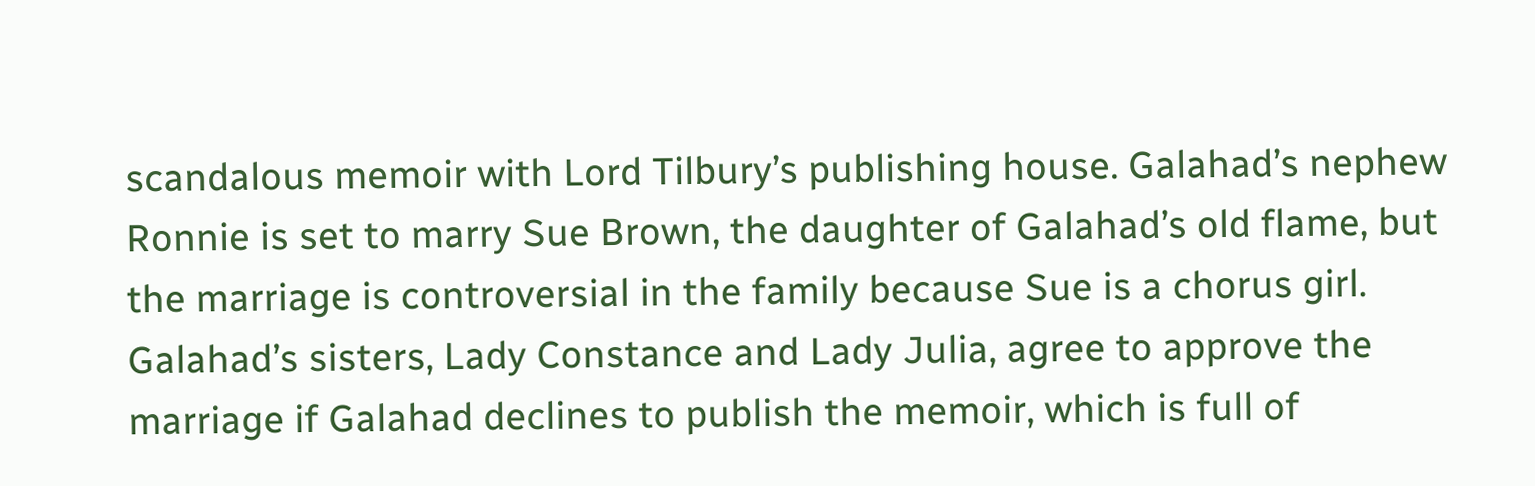scandalous memoir with Lord Tilbury’s publishing house. Galahad’s nephew Ronnie is set to marry Sue Brown, the daughter of Galahad’s old flame, but the marriage is controversial in the family because Sue is a chorus girl. Galahad’s sisters, Lady Constance and Lady Julia, agree to approve the marriage if Galahad declines to publish the memoir, which is full of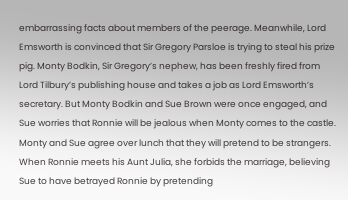embarrassing facts about members of the peerage. Meanwhile, Lord Emsworth is convinced that Sir Gregory Parsloe is trying to steal his prize pig. Monty Bodkin, Sir Gregory’s nephew, has been freshly fired from Lord Tilbury’s publishing house and takes a job as Lord Emsworth’s secretary. But Monty Bodkin and Sue Brown were once engaged, and Sue worries that Ronnie will be jealous when Monty comes to the castle. Monty and Sue agree over lunch that they will pretend to be strangers. When Ronnie meets his Aunt Julia, she forbids the marriage, believing Sue to have betrayed Ronnie by pretending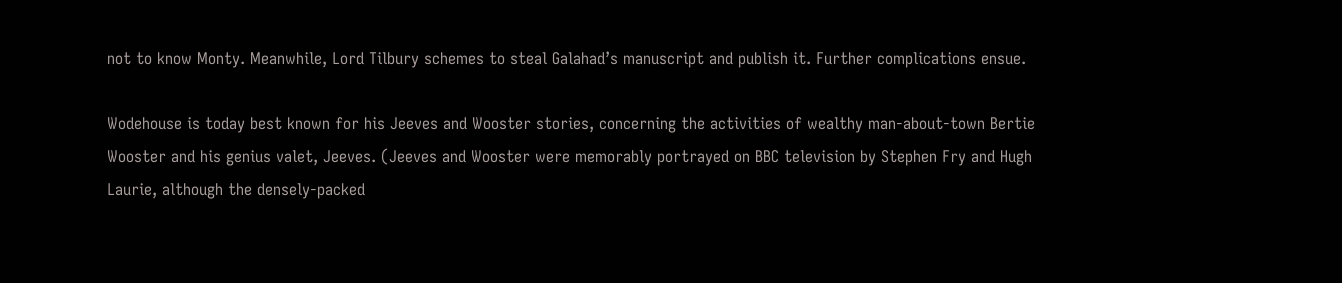not to know Monty. Meanwhile, Lord Tilbury schemes to steal Galahad’s manuscript and publish it. Further complications ensue.

Wodehouse is today best known for his Jeeves and Wooster stories, concerning the activities of wealthy man-about-town Bertie Wooster and his genius valet, Jeeves. (Jeeves and Wooster were memorably portrayed on BBC television by Stephen Fry and Hugh Laurie, although the densely-packed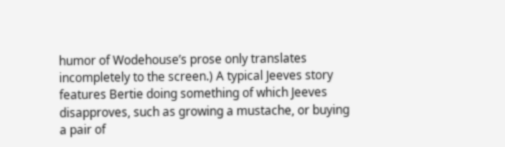humor of Wodehouse’s prose only translates incompletely to the screen.) A typical Jeeves story features Bertie doing something of which Jeeves disapproves, such as growing a mustache, or buying a pair of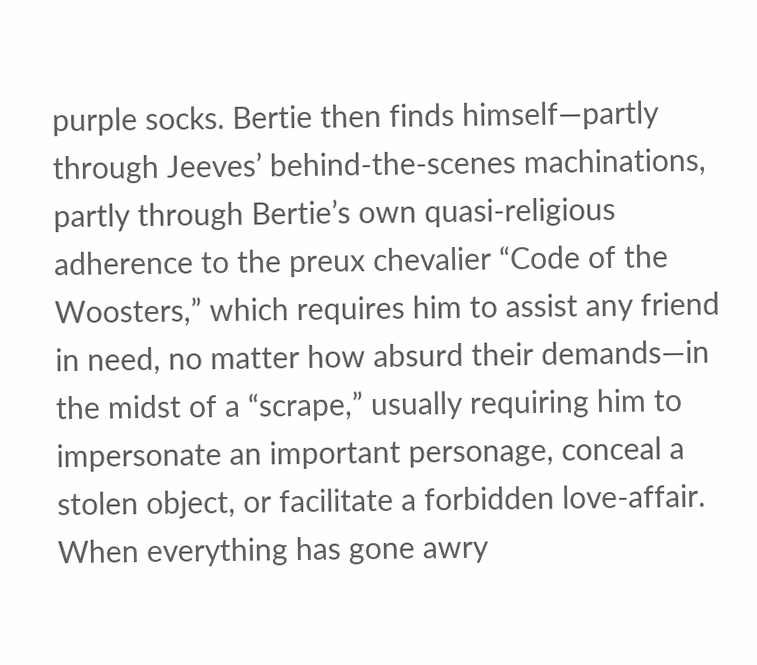purple socks. Bertie then finds himself—partly through Jeeves’ behind-the-scenes machinations, partly through Bertie’s own quasi-religious adherence to the preux chevalier “Code of the Woosters,” which requires him to assist any friend in need, no matter how absurd their demands—in the midst of a “scrape,” usually requiring him to impersonate an important personage, conceal a stolen object, or facilitate a forbidden love-affair. When everything has gone awry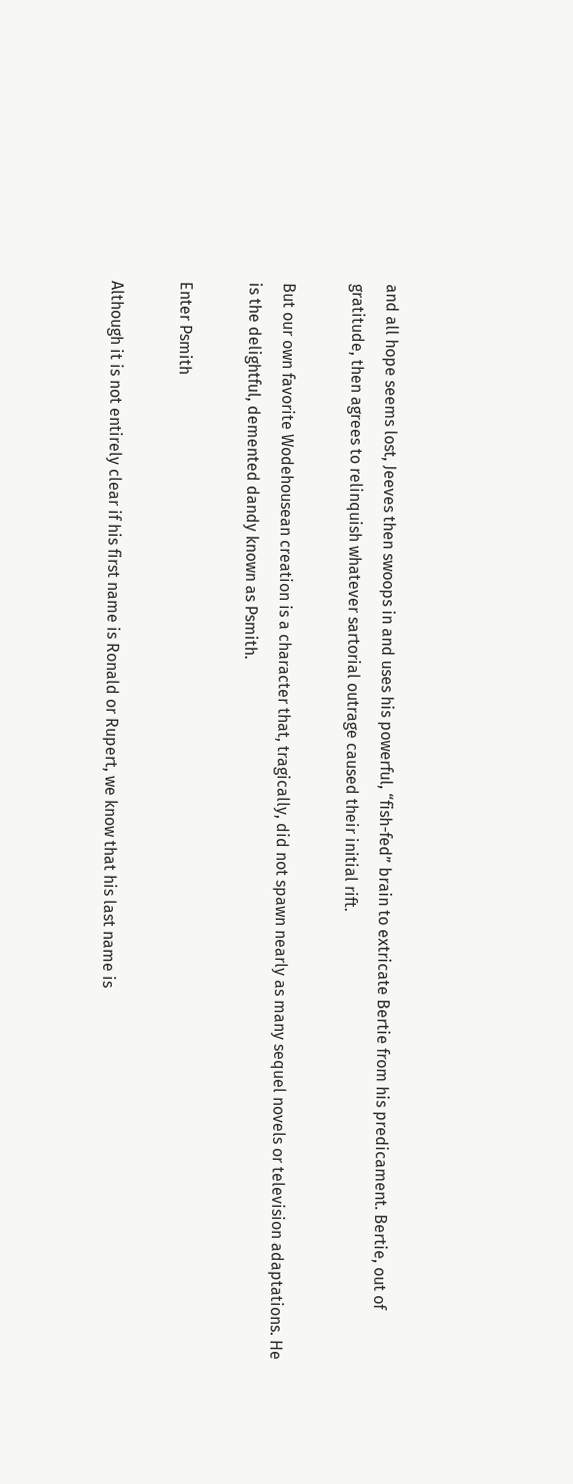and all hope seems lost, Jeeves then swoops in and uses his powerful, “fish-fed” brain to extricate Bertie from his predicament. Bertie, out of gratitude, then agrees to relinquish whatever sartorial outrage caused their initial rift.

But our own favorite Wodehousean creation is a character that, tragically, did not spawn nearly as many sequel novels or television adaptations. He is the delightful, demented dandy known as Psmith.

Enter Psmith

Although it is not entirely clear if his first name is Ronald or Rupert, we know that his last name is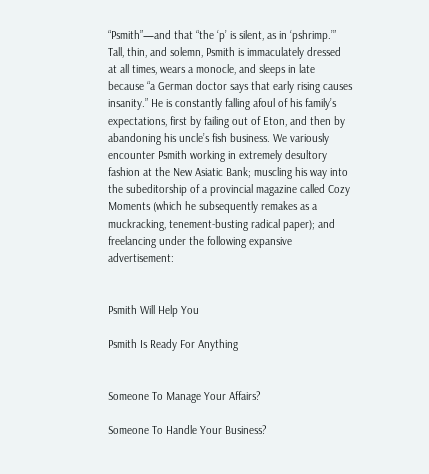“Psmith”—and that “the ‘p’ is silent, as in ‘pshrimp.’” Tall, thin, and solemn, Psmith is immaculately dressed at all times, wears a monocle, and sleeps in late because “a German doctor says that early rising causes insanity.” He is constantly falling afoul of his family’s expectations, first by failing out of Eton, and then by abandoning his uncle’s fish business. We variously encounter Psmith working in extremely desultory fashion at the New Asiatic Bank; muscling his way into the subeditorship of a provincial magazine called Cozy Moments (which he subsequently remakes as a muckracking, tenement-busting radical paper); and freelancing under the following expansive advertisement:


Psmith Will Help You

Psmith Is Ready For Anything


Someone To Manage Your Affairs?

Someone To Handle Your Business?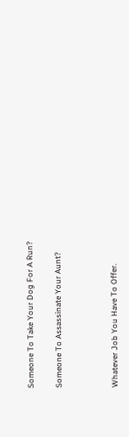Someone To Take Your Dog For A Run?

Someone To Assassinate Your Aunt?



Whatever Job You Have To Offer.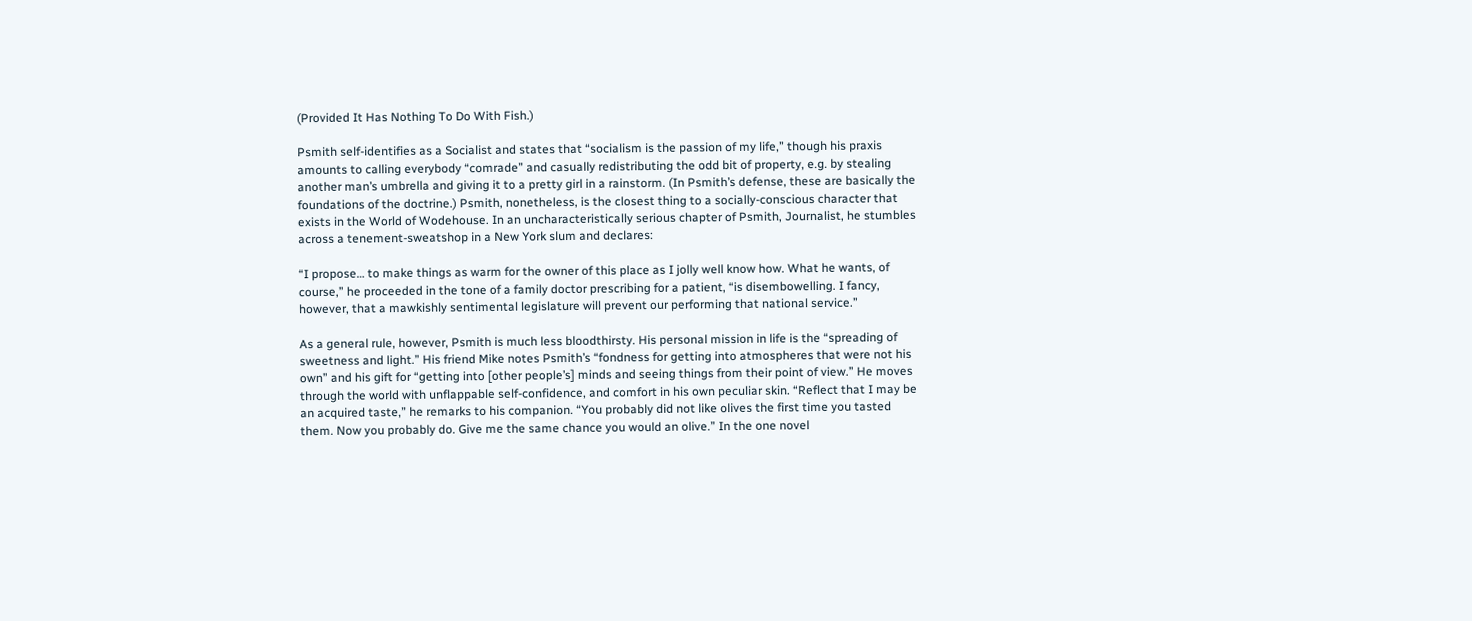(Provided It Has Nothing To Do With Fish.)

Psmith self-identifies as a Socialist and states that “socialism is the passion of my life,” though his praxis amounts to calling everybody “comrade” and casually redistributing the odd bit of property, e.g. by stealing another man’s umbrella and giving it to a pretty girl in a rainstorm. (In Psmith’s defense, these are basically the foundations of the doctrine.) Psmith, nonetheless, is the closest thing to a socially-conscious character that exists in the World of Wodehouse. In an uncharacteristically serious chapter of Psmith, Journalist, he stumbles across a tenement-sweatshop in a New York slum and declares:

“I propose… to make things as warm for the owner of this place as I jolly well know how. What he wants, of course,” he proceeded in the tone of a family doctor prescribing for a patient, “is disembowelling. I fancy, however, that a mawkishly sentimental legislature will prevent our performing that national service.”

As a general rule, however, Psmith is much less bloodthirsty. His personal mission in life is the “spreading of sweetness and light.” His friend Mike notes Psmith’s “fondness for getting into atmospheres that were not his own” and his gift for “getting into [other people’s] minds and seeing things from their point of view.” He moves through the world with unflappable self-confidence, and comfort in his own peculiar skin. “Reflect that I may be an acquired taste,” he remarks to his companion. “You probably did not like olives the first time you tasted them. Now you probably do. Give me the same chance you would an olive.” In the one novel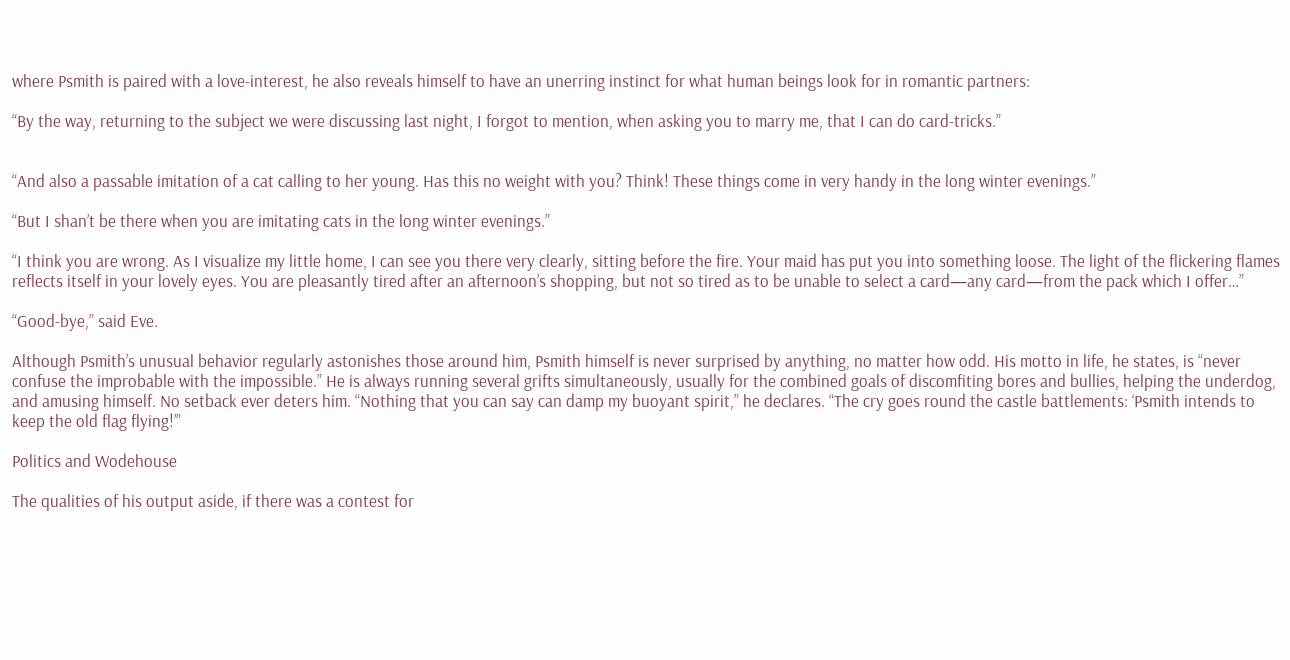where Psmith is paired with a love-interest, he also reveals himself to have an unerring instinct for what human beings look for in romantic partners:

“By the way, returning to the subject we were discussing last night, I forgot to mention, when asking you to marry me, that I can do card-tricks.”


“And also a passable imitation of a cat calling to her young. Has this no weight with you? Think! These things come in very handy in the long winter evenings.”

“But I shan’t be there when you are imitating cats in the long winter evenings.”

“I think you are wrong. As I visualize my little home, I can see you there very clearly, sitting before the fire. Your maid has put you into something loose. The light of the flickering flames reflects itself in your lovely eyes. You are pleasantly tired after an afternoon’s shopping, but not so tired as to be unable to select a card—any card—from the pack which I offer…”

“Good-bye,” said Eve.

Although Psmith’s unusual behavior regularly astonishes those around him, Psmith himself is never surprised by anything, no matter how odd. His motto in life, he states, is “never confuse the improbable with the impossible.” He is always running several grifts simultaneously, usually for the combined goals of discomfiting bores and bullies, helping the underdog, and amusing himself. No setback ever deters him. “Nothing that you can say can damp my buoyant spirit,” he declares. “The cry goes round the castle battlements: ‘Psmith intends to keep the old flag flying!’”

Politics and Wodehouse

The qualities of his output aside, if there was a contest for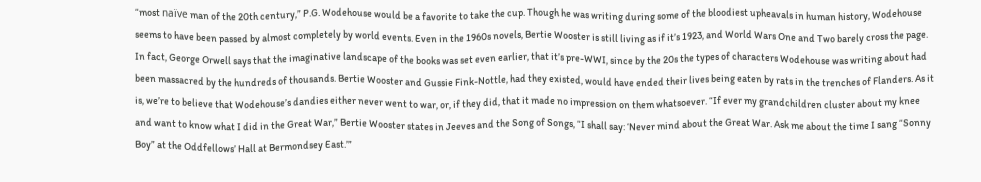“most naïve man of the 20th century,” P.G. Wodehouse would be a favorite to take the cup. Though he was writing during some of the bloodiest upheavals in human history, Wodehouse seems to have been passed by almost completely by world events. Even in the 1960s novels, Bertie Wooster is still living as if it’s 1923, and World Wars One and Two barely cross the page. In fact, George Orwell says that the imaginative landscape of the books was set even earlier, that it’s pre-WWI, since by the 20s the types of characters Wodehouse was writing about had been massacred by the hundreds of thousands. Bertie Wooster and Gussie Fink-Nottle, had they existed, would have ended their lives being eaten by rats in the trenches of Flanders. As it is, we’re to believe that Wodehouse’s dandies either never went to war, or, if they did, that it made no impression on them whatsoever. “If ever my grandchildren cluster about my knee and want to know what I did in the Great War,” Bertie Wooster states in Jeeves and the Song of Songs, “I shall say: ‘Never mind about the Great War. Ask me about the time I sang “Sonny Boy” at the Oddfellows’ Hall at Bermondsey East.’”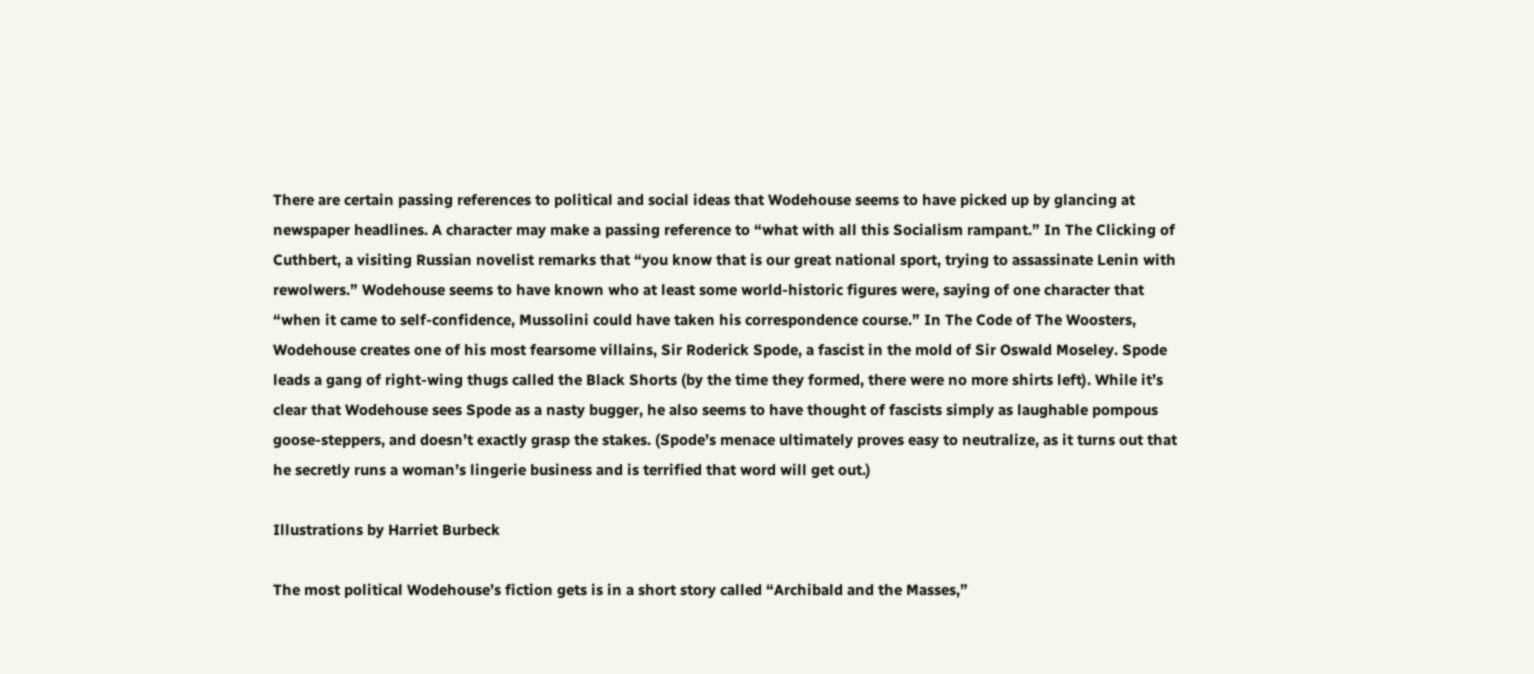There are certain passing references to political and social ideas that Wodehouse seems to have picked up by glancing at newspaper headlines. A character may make a passing reference to “what with all this Socialism rampant.” In The Clicking of Cuthbert, a visiting Russian novelist remarks that “you know that is our great national sport, trying to assassinate Lenin with rewolwers.” Wodehouse seems to have known who at least some world-historic figures were, saying of one character that “when it came to self-confidence, Mussolini could have taken his correspondence course.” In The Code of The Woosters, Wodehouse creates one of his most fearsome villains, Sir Roderick Spode, a fascist in the mold of Sir Oswald Moseley. Spode leads a gang of right-wing thugs called the Black Shorts (by the time they formed, there were no more shirts left). While it’s clear that Wodehouse sees Spode as a nasty bugger, he also seems to have thought of fascists simply as laughable pompous goose-steppers, and doesn’t exactly grasp the stakes. (Spode’s menace ultimately proves easy to neutralize, as it turns out that he secretly runs a woman’s lingerie business and is terrified that word will get out.)

Illustrations by Harriet Burbeck

The most political Wodehouse’s fiction gets is in a short story called “Archibald and the Masses,”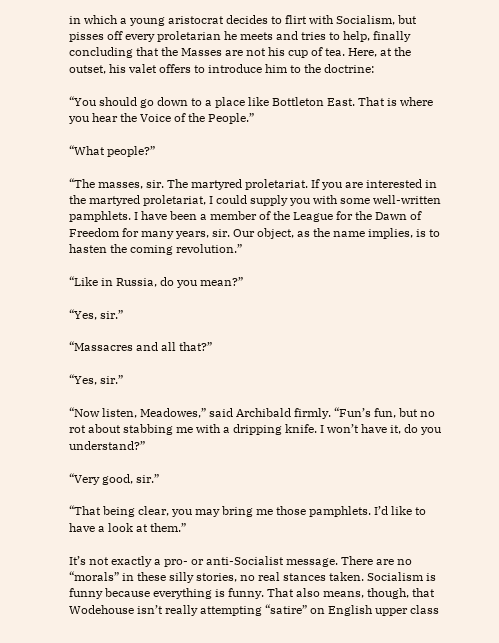in which a young aristocrat decides to flirt with Socialism, but pisses off every proletarian he meets and tries to help, finally concluding that the Masses are not his cup of tea. Here, at the outset, his valet offers to introduce him to the doctrine:

“You should go down to a place like Bottleton East. That is where you hear the Voice of the People.”

“What people?”

“The masses, sir. The martyred proletariat. If you are interested in the martyred proletariat, I could supply you with some well-written pamphlets. I have been a member of the League for the Dawn of Freedom for many years, sir. Our object, as the name implies, is to hasten the coming revolution.”

“Like in Russia, do you mean?”

“Yes, sir.”

“Massacres and all that?”

“Yes, sir.”

“Now listen, Meadowes,” said Archibald firmly. “Fun’s fun, but no rot about stabbing me with a dripping knife. I won’t have it, do you understand?”

“Very good, sir.”

“That being clear, you may bring me those pamphlets. I’d like to have a look at them.”

It’s not exactly a pro- or anti-Socialist message. There are no “morals” in these silly stories, no real stances taken. Socialism is funny because everything is funny. That also means, though, that Wodehouse isn’t really attempting “satire” on English upper class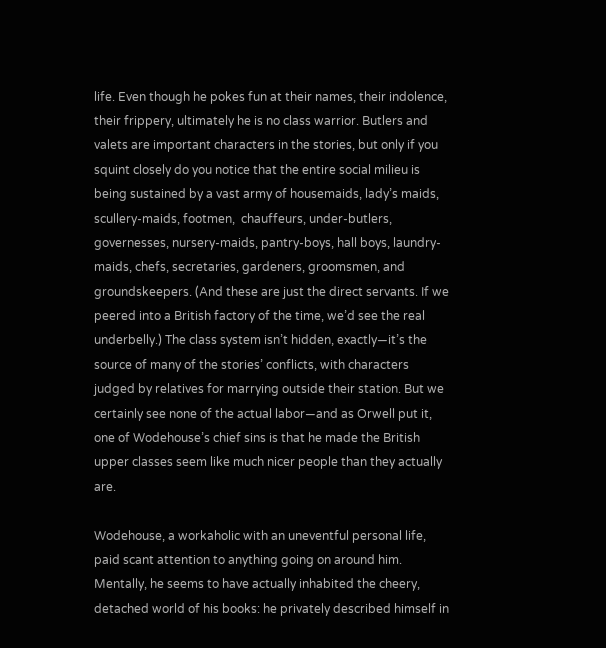life. Even though he pokes fun at their names, their indolence, their frippery, ultimately he is no class warrior. Butlers and valets are important characters in the stories, but only if you squint closely do you notice that the entire social milieu is being sustained by a vast army of housemaids, lady’s maids, scullery-maids, footmen,  chauffeurs, under-butlers, governesses, nursery-maids, pantry-boys, hall boys, laundry-maids, chefs, secretaries, gardeners, groomsmen, and groundskeepers. (And these are just the direct servants. If we peered into a British factory of the time, we’d see the real underbelly.) The class system isn’t hidden, exactly—it’s the source of many of the stories’ conflicts, with characters judged by relatives for marrying outside their station. But we certainly see none of the actual labor—and as Orwell put it, one of Wodehouse’s chief sins is that he made the British upper classes seem like much nicer people than they actually are.

Wodehouse, a workaholic with an uneventful personal life, paid scant attention to anything going on around him. Mentally, he seems to have actually inhabited the cheery, detached world of his books: he privately described himself in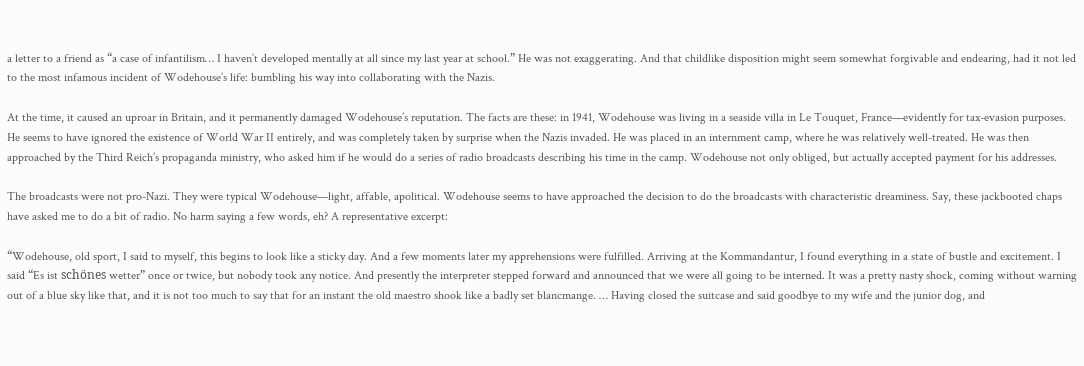a letter to a friend as “a case of infantilism… I haven’t developed mentally at all since my last year at school.” He was not exaggerating. And that childlike disposition might seem somewhat forgivable and endearing, had it not led to the most infamous incident of Wodehouse’s life: bumbling his way into collaborating with the Nazis.

At the time, it caused an uproar in Britain, and it permanently damaged Wodehouse’s reputation. The facts are these: in 1941, Wodehouse was living in a seaside villa in Le Touquet, France—evidently for tax-evasion purposes. He seems to have ignored the existence of World War II entirely, and was completely taken by surprise when the Nazis invaded. He was placed in an internment camp, where he was relatively well-treated. He was then approached by the Third Reich’s propaganda ministry, who asked him if he would do a series of radio broadcasts describing his time in the camp. Wodehouse not only obliged, but actually accepted payment for his addresses.

The broadcasts were not pro-Nazi. They were typical Wodehouse—light, affable, apolitical. Wodehouse seems to have approached the decision to do the broadcasts with characteristic dreaminess. Say, these jackbooted chaps have asked me to do a bit of radio. No harm saying a few words, eh? A representative excerpt:

“Wodehouse, old sport, I said to myself, this begins to look like a sticky day. And a few moments later my apprehensions were fulfilled. Arriving at the Kommandantur, I found everything in a state of bustle and excitement. I said “Es ist schönes wetter” once or twice, but nobody took any notice. And presently the interpreter stepped forward and announced that we were all going to be interned. It was a pretty nasty shock, coming without warning out of a blue sky like that, and it is not too much to say that for an instant the old maestro shook like a badly set blancmange. … Having closed the suitcase and said goodbye to my wife and the junior dog, and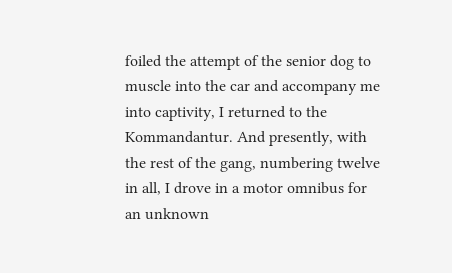foiled the attempt of the senior dog to muscle into the car and accompany me into captivity, I returned to the Kommandantur. And presently, with the rest of the gang, numbering twelve in all, I drove in a motor omnibus for an unknown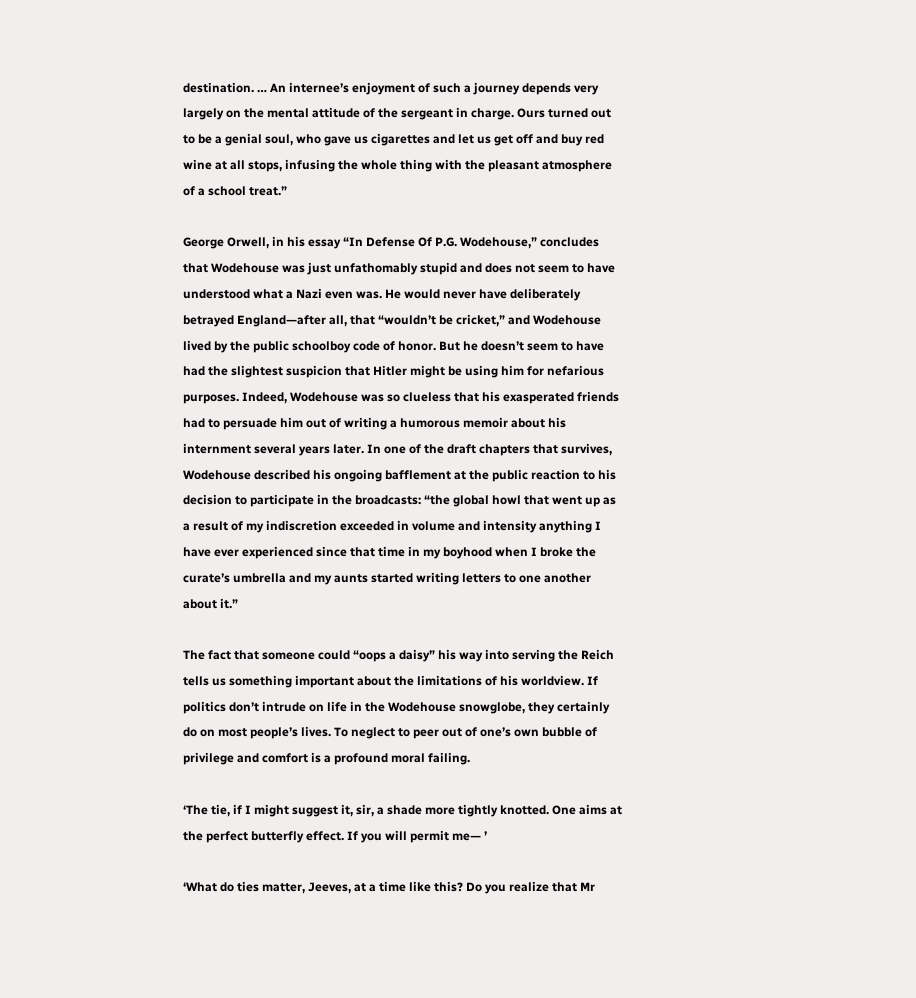destination. … An internee’s enjoyment of such a journey depends very largely on the mental attitude of the sergeant in charge. Ours turned out to be a genial soul, who gave us cigarettes and let us get off and buy red wine at all stops, infusing the whole thing with the pleasant atmosphere of a school treat.”

George Orwell, in his essay “In Defense Of P.G. Wodehouse,” concludes that Wodehouse was just unfathomably stupid and does not seem to have understood what a Nazi even was. He would never have deliberately betrayed England—after all, that “wouldn’t be cricket,” and Wodehouse lived by the public schoolboy code of honor. But he doesn’t seem to have had the slightest suspicion that Hitler might be using him for nefarious purposes. Indeed, Wodehouse was so clueless that his exasperated friends had to persuade him out of writing a humorous memoir about his internment several years later. In one of the draft chapters that survives, Wodehouse described his ongoing bafflement at the public reaction to his decision to participate in the broadcasts: “the global howl that went up as a result of my indiscretion exceeded in volume and intensity anything I have ever experienced since that time in my boyhood when I broke the curate’s umbrella and my aunts started writing letters to one another about it.”

The fact that someone could “oops a daisy” his way into serving the Reich tells us something important about the limitations of his worldview. If politics don’t intrude on life in the Wodehouse snowglobe, they certainly do on most people’s lives. To neglect to peer out of one’s own bubble of privilege and comfort is a profound moral failing.

‘The tie, if I might suggest it, sir, a shade more tightly knotted. One aims at the perfect butterfly effect. If you will permit me— ’

‘What do ties matter, Jeeves, at a time like this? Do you realize that Mr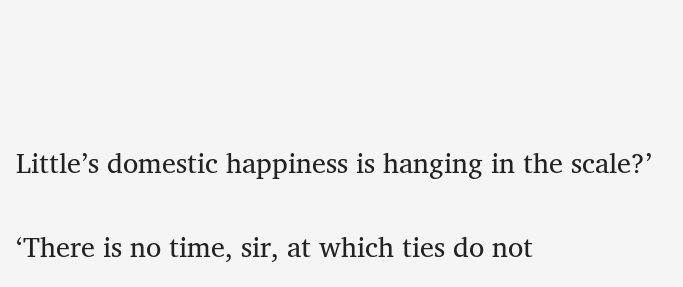Little’s domestic happiness is hanging in the scale?’

‘There is no time, sir, at which ties do not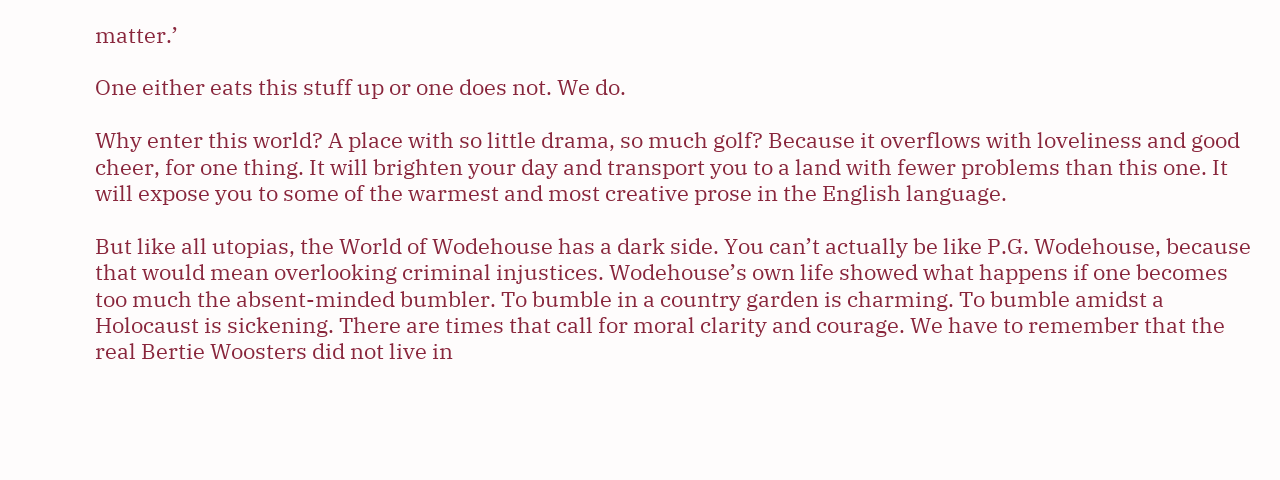matter.’

One either eats this stuff up or one does not. We do.

Why enter this world? A place with so little drama, so much golf? Because it overflows with loveliness and good cheer, for one thing. It will brighten your day and transport you to a land with fewer problems than this one. It will expose you to some of the warmest and most creative prose in the English language.

But like all utopias, the World of Wodehouse has a dark side. You can’t actually be like P.G. Wodehouse, because that would mean overlooking criminal injustices. Wodehouse’s own life showed what happens if one becomes too much the absent-minded bumbler. To bumble in a country garden is charming. To bumble amidst a Holocaust is sickening. There are times that call for moral clarity and courage. We have to remember that the real Bertie Woosters did not live in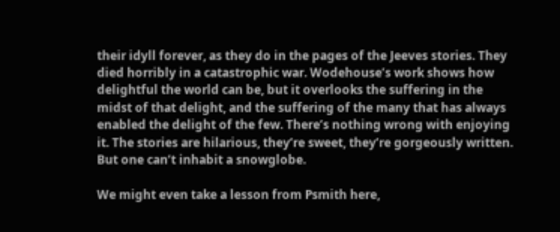their idyll forever, as they do in the pages of the Jeeves stories. They died horribly in a catastrophic war. Wodehouse’s work shows how delightful the world can be, but it overlooks the suffering in the midst of that delight, and the suffering of the many that has always enabled the delight of the few. There’s nothing wrong with enjoying it. The stories are hilarious, they’re sweet, they’re gorgeously written. But one can’t inhabit a snowglobe.

We might even take a lesson from Psmith here,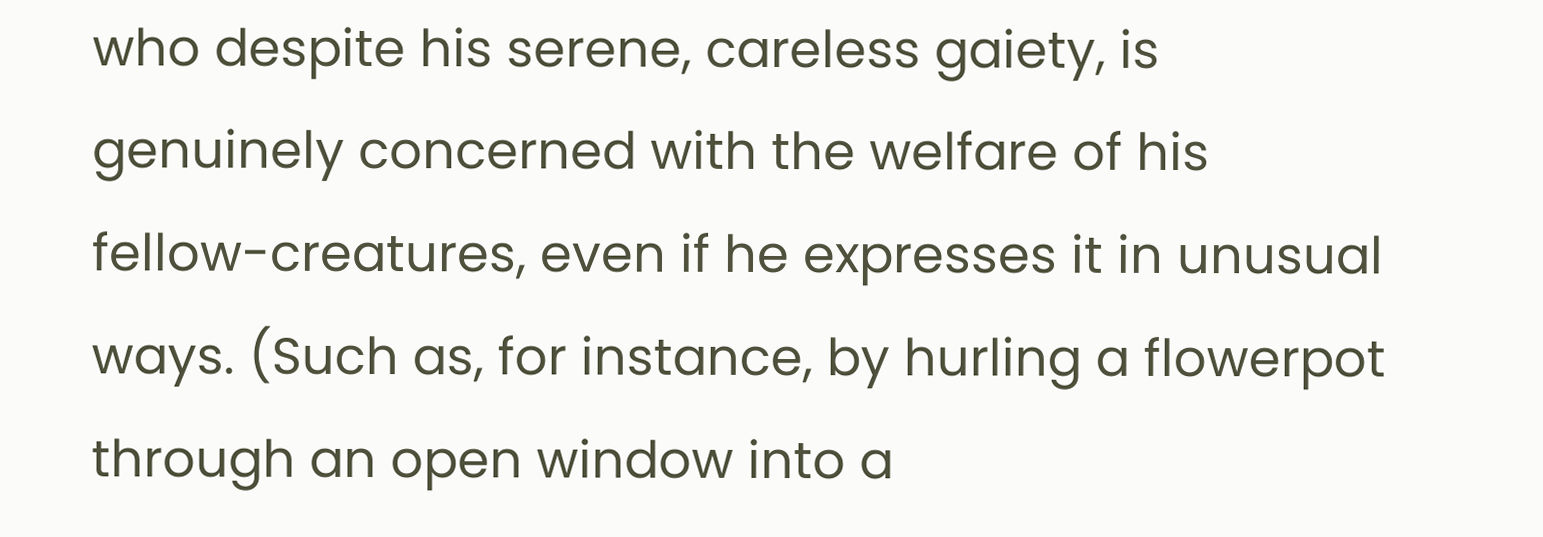who despite his serene, careless gaiety, is genuinely concerned with the welfare of his fellow-creatures, even if he expresses it in unusual ways. (Such as, for instance, by hurling a flowerpot through an open window into a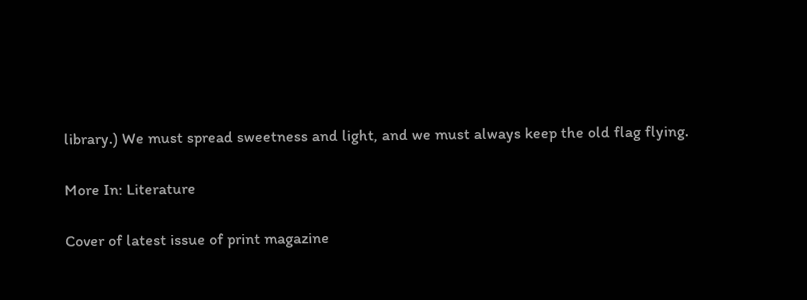library.) We must spread sweetness and light, and we must always keep the old flag flying.

More In: Literature

Cover of latest issue of print magazine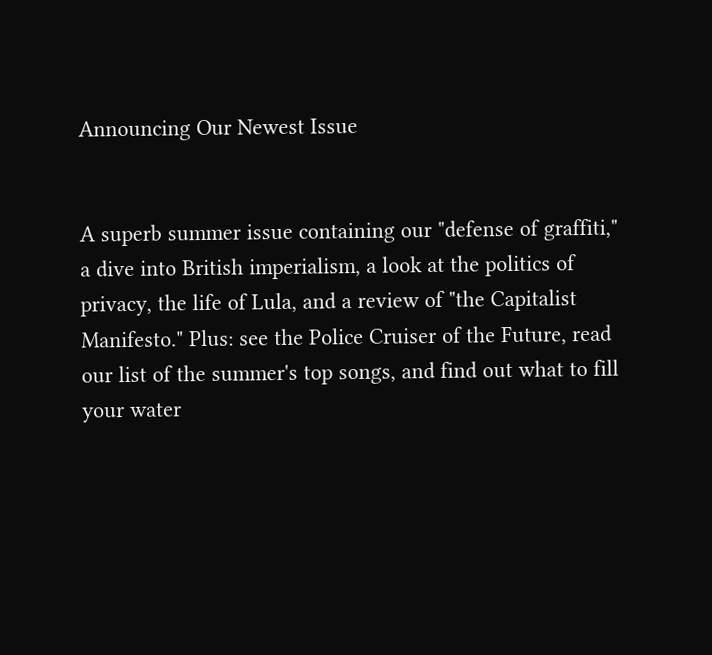Announcing Our Newest Issue


A superb summer issue containing our "defense of graffiti," a dive into British imperialism, a look at the politics of privacy, the life of Lula, and a review of "the Capitalist Manifesto." Plus: see the Police Cruiser of the Future, read our list of the summer's top songs, and find out what to fill your water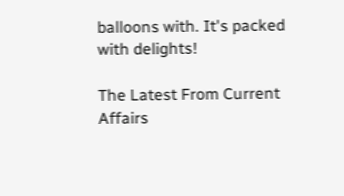balloons with. It's packed with delights!

The Latest From Current Affairs